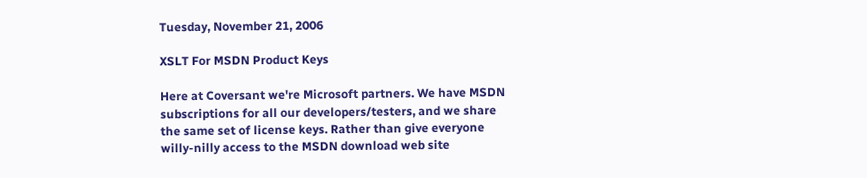Tuesday, November 21, 2006

XSLT For MSDN Product Keys

Here at Coversant we're Microsoft partners. We have MSDN subscriptions for all our developers/testers, and we share the same set of license keys. Rather than give everyone willy-nilly access to the MSDN download web site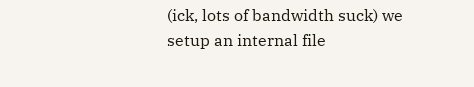(ick, lots of bandwidth suck) we setup an internal file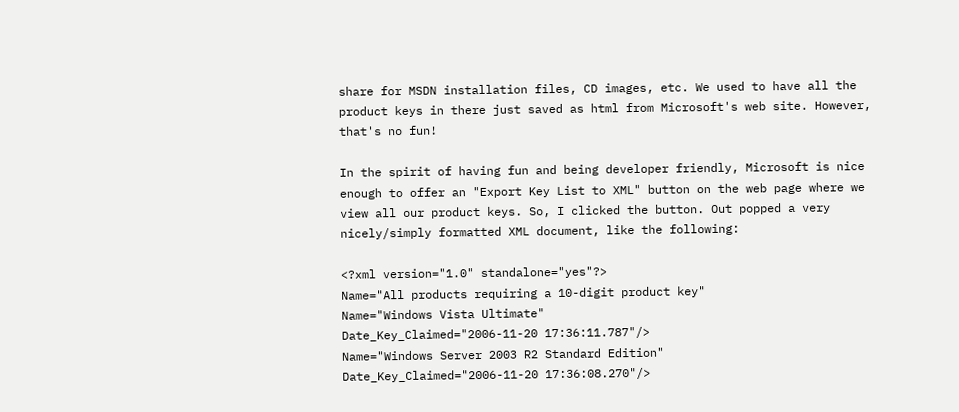share for MSDN installation files, CD images, etc. We used to have all the product keys in there just saved as html from Microsoft's web site. However, that's no fun!

In the spirit of having fun and being developer friendly, Microsoft is nice enough to offer an "Export Key List to XML" button on the web page where we view all our product keys. So, I clicked the button. Out popped a very nicely/simply formatted XML document, like the following:

<?xml version="1.0" standalone="yes"?>
Name="All products requiring a 10-digit product key"
Name="Windows Vista Ultimate"
Date_Key_Claimed="2006-11-20 17:36:11.787"/>
Name="Windows Server 2003 R2 Standard Edition"
Date_Key_Claimed="2006-11-20 17:36:08.270"/>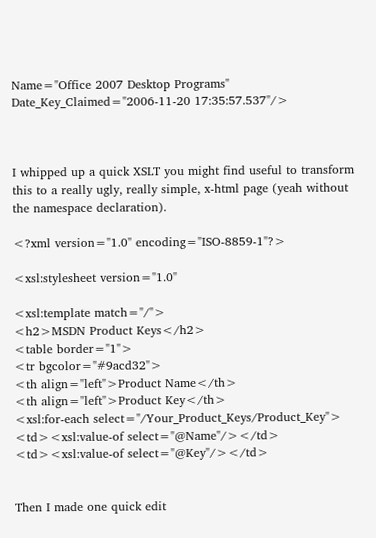Name="Office 2007 Desktop Programs"
Date_Key_Claimed="2006-11-20 17:35:57.537"/>



I whipped up a quick XSLT you might find useful to transform this to a really ugly, really simple, x-html page (yeah without the namespace declaration).

<?xml version="1.0" encoding="ISO-8859-1"?>

<xsl:stylesheet version="1.0"

<xsl:template match="/">
<h2>MSDN Product Keys</h2>
<table border="1">
<tr bgcolor="#9acd32">
<th align="left">Product Name</th>
<th align="left">Product Key</th>
<xsl:for-each select="/Your_Product_Keys/Product_Key">
<td><xsl:value-of select="@Name"/></td>
<td><xsl:value-of select="@Key"/></td>


Then I made one quick edit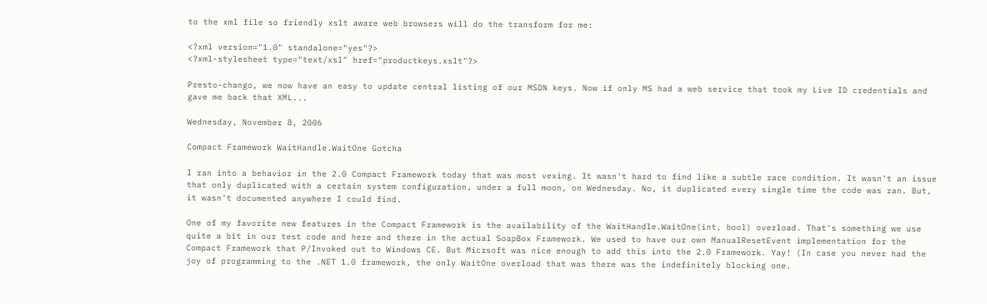to the xml file so friendly xslt aware web browsers will do the transform for me:

<?xml version="1.0" standalone="yes"?>
<?xml-stylesheet type="text/xsl" href="productkeys.xslt"?>

Presto-chango, we now have an easy to update central listing of our MSDN keys. Now if only MS had a web service that took my Live ID credentials and gave me back that XML...

Wednesday, November 8, 2006

Compact Framework WaitHandle.WaitOne Gotcha

I ran into a behavior in the 2.0 Compact Framework today that was most vexing. It wasn't hard to find like a subtle race condition. It wasn't an issue that only duplicated with a certain system configuration, under a full moon, on Wednesday. No, it duplicated every single time the code was ran. But, it wasn't documented anywhere I could find.

One of my favorite new features in the Compact Framework is the availability of the WaitHandle.WaitOne(int, bool) overload. That's something we use quite a bit in our test code and here and there in the actual SoapBox Framework. We used to have our own ManualResetEvent implementation for the Compact Framework that P/Invoked out to Windows CE. But Micrsoft was nice enough to add this into the 2.0 Framework. Yay! (In case you never had the joy of programming to the .NET 1.0 framework, the only WaitOne overload that was there was the indefinitely blocking one.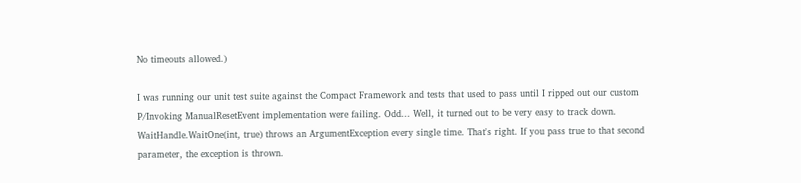No timeouts allowed.)

I was running our unit test suite against the Compact Framework and tests that used to pass until I ripped out our custom P/Invoking ManualResetEvent implementation were failing. Odd... Well, it turned out to be very easy to track down. WaitHandle.WaitOne(int, true) throws an ArgumentException every single time. That's right. If you pass true to that second parameter, the exception is thrown.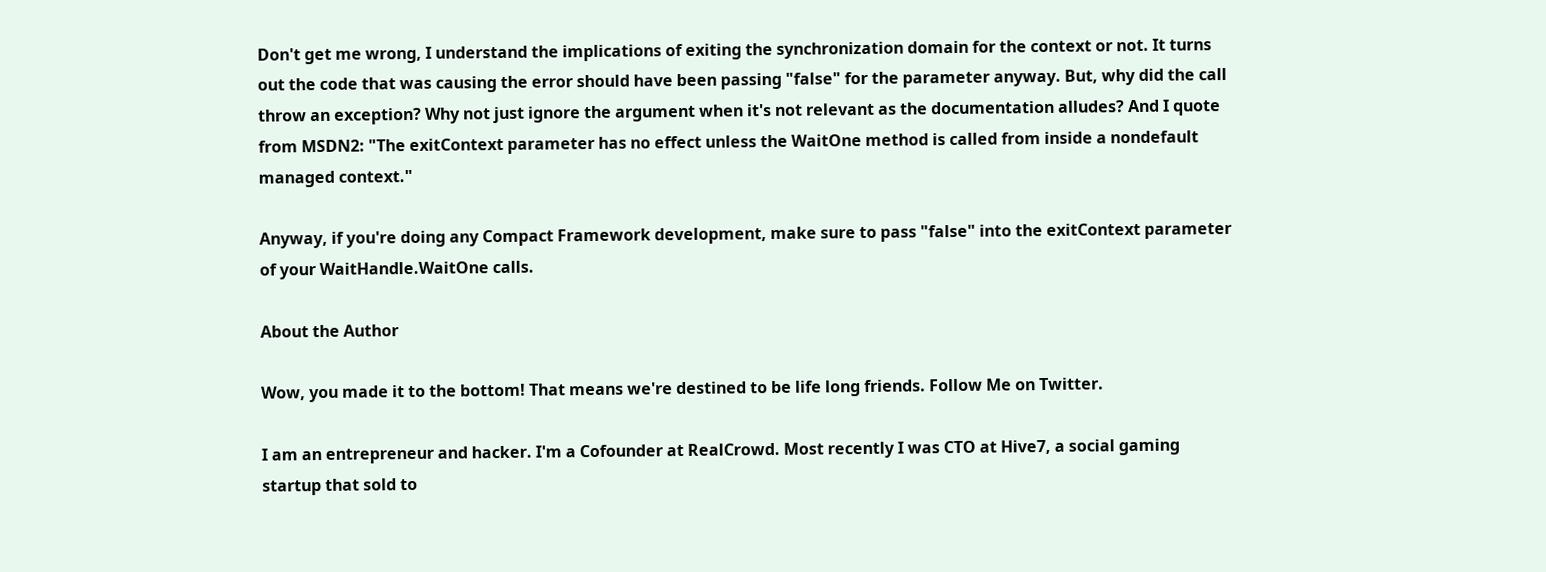Don't get me wrong, I understand the implications of exiting the synchronization domain for the context or not. It turns out the code that was causing the error should have been passing "false" for the parameter anyway. But, why did the call throw an exception? Why not just ignore the argument when it's not relevant as the documentation alludes? And I quote from MSDN2: "The exitContext parameter has no effect unless the WaitOne method is called from inside a nondefault managed context."

Anyway, if you're doing any Compact Framework development, make sure to pass "false" into the exitContext parameter of your WaitHandle.WaitOne calls.

About the Author

Wow, you made it to the bottom! That means we're destined to be life long friends. Follow Me on Twitter.

I am an entrepreneur and hacker. I'm a Cofounder at RealCrowd. Most recently I was CTO at Hive7, a social gaming startup that sold to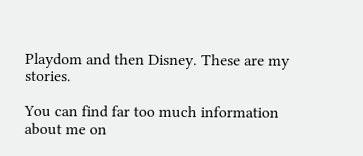Playdom and then Disney. These are my stories.

You can find far too much information about me on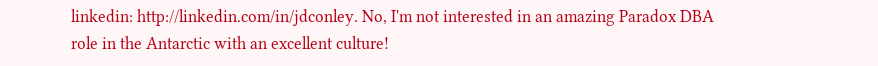linkedin: http://linkedin.com/in/jdconley. No, I'm not interested in an amazing Paradox DBA role in the Antarctic with an excellent culture!